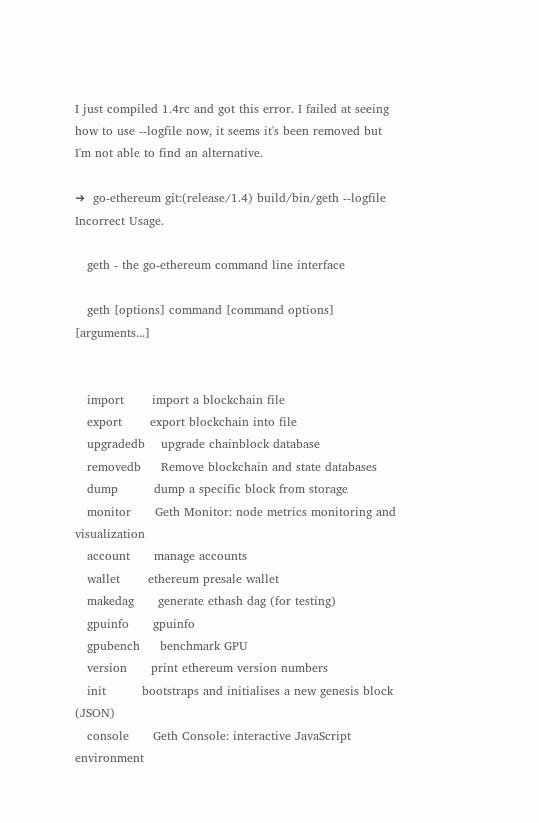I just compiled 1.4rc and got this error. I failed at seeing how to use --logfile now, it seems it's been removed but I'm not able to find an alternative.

➜  go-ethereum git:(release/1.4) build/bin/geth --logfile
Incorrect Usage.

   geth - the go-ethereum command line interface

   geth [options] command [command options] [arguments...]


   import       import a blockchain file
   export       export blockchain into file
   upgradedb    upgrade chainblock database
   removedb     Remove blockchain and state databases
   dump         dump a specific block from storage
   monitor      Geth Monitor: node metrics monitoring and visualization
   account      manage accounts
   wallet       ethereum presale wallet
   makedag      generate ethash dag (for testing)
   gpuinfo      gpuinfo
   gpubench     benchmark GPU
   version      print ethereum version numbers
   init         bootstraps and initialises a new genesis block (JSON)
   console      Geth Console: interactive JavaScript environment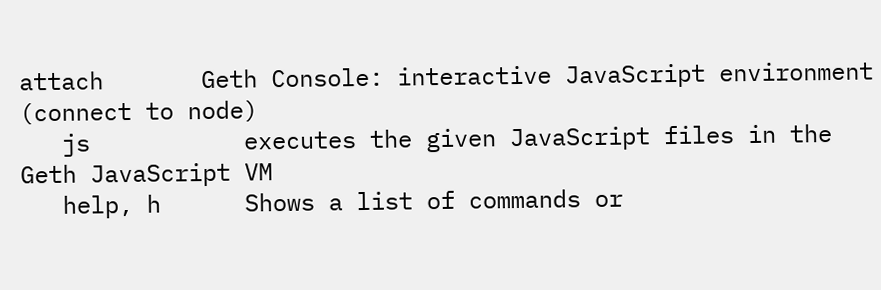attach       Geth Console: interactive JavaScript environment (connect to node)
   js           executes the given JavaScript files in the Geth JavaScript VM
   help, h      Shows a list of commands or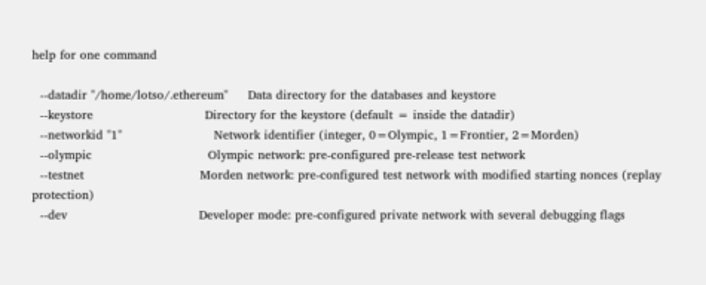help for one command

  --datadir "/home/lotso/.ethereum"     Data directory for the databases and keystore
  --keystore                            Directory for the keystore (default = inside the datadir)
  --networkid "1"                       Network identifier (integer, 0=Olympic, 1=Frontier, 2=Morden)
  --olympic                             Olympic network: pre-configured pre-release test network
  --testnet                             Morden network: pre-configured test network with modified starting nonces (replay protection)
  --dev                                 Developer mode: pre-configured private network with several debugging flags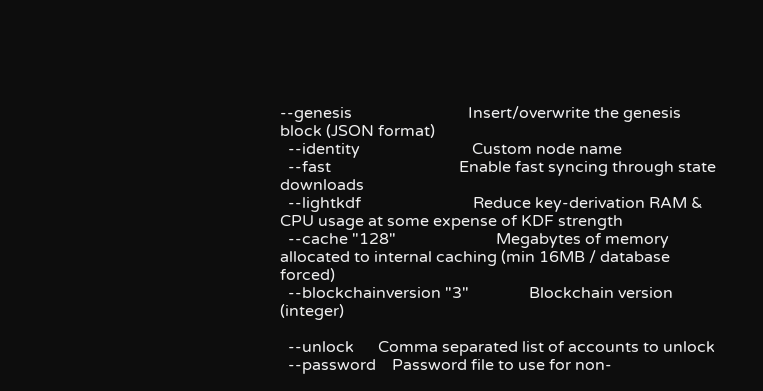--genesis                             Insert/overwrite the genesis block (JSON format)
  --identity                            Custom node name
  --fast                                Enable fast syncing through state downloads
  --lightkdf                            Reduce key-derivation RAM & CPU usage at some expense of KDF strength
  --cache "128"                         Megabytes of memory allocated to internal caching (min 16MB / database forced)
  --blockchainversion "3"               Blockchain version (integer)

  --unlock      Comma separated list of accounts to unlock
  --password    Password file to use for non-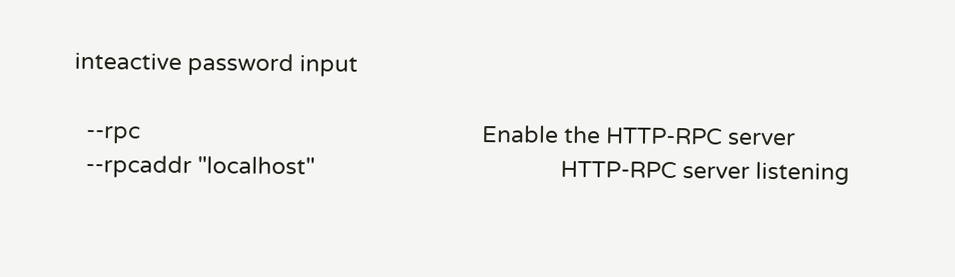inteactive password input

  --rpc                                                         Enable the HTTP-RPC server
  --rpcaddr "localhost"                                         HTTP-RPC server listening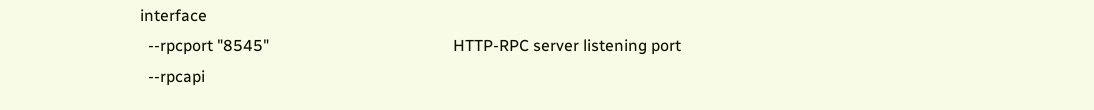interface
  --rpcport "8545"                                              HTTP-RPC server listening port
  --rpcapi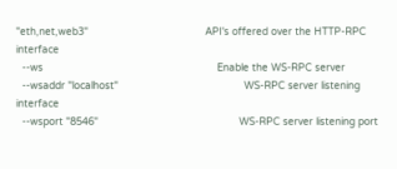"eth,net,web3"                                       API's offered over the HTTP-RPC interface
  --ws                                                          Enable the WS-RPC server
  --wsaddr "localhost"                                          WS-RPC server listening interface
  --wsport "8546"                                               WS-RPC server listening port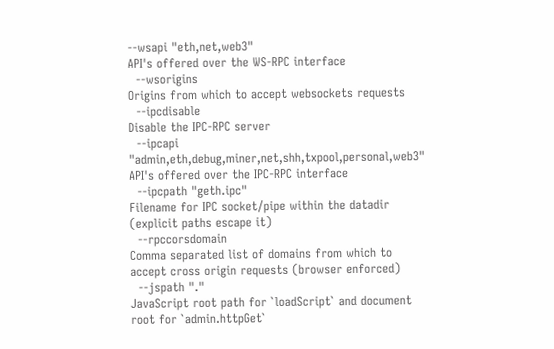--wsapi "eth,net,web3"                                        API's offered over the WS-RPC interface
  --wsorigins                                                   Origins from which to accept websockets requests
  --ipcdisable                                                  Disable the IPC-RPC server
  --ipcapi "admin,eth,debug,miner,net,shh,txpool,personal,web3" API's offered over the IPC-RPC interface
  --ipcpath "geth.ipc"                                          Filename for IPC socket/pipe within the datadir (explicit paths escape it)
  --rpccorsdomain                                               Comma separated list of domains from which to accept cross origin requests (browser enforced)
  --jspath "."                                                  JavaScript root path for `loadScript` and document root for `admin.httpGet`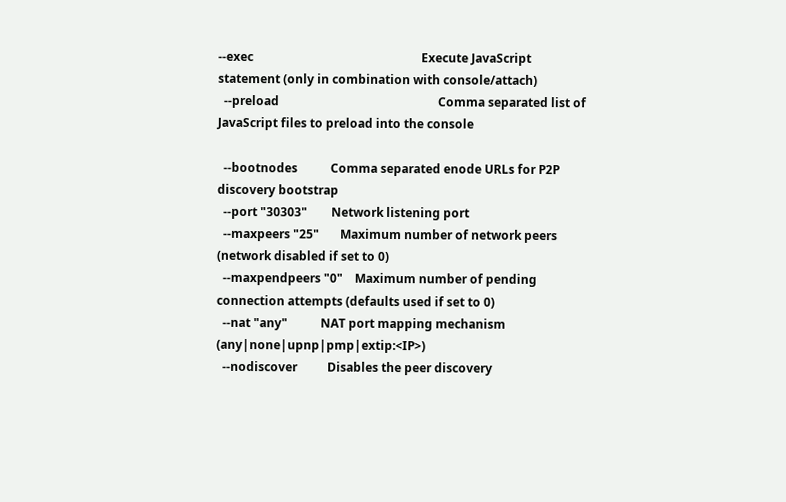--exec                                                        Execute JavaScript statement (only in combination with console/attach)
  --preload                                                     Comma separated list of JavaScript files to preload into the console

  --bootnodes           Comma separated enode URLs for P2P discovery bootstrap
  --port "30303"        Network listening port
  --maxpeers "25"       Maximum number of network peers (network disabled if set to 0)
  --maxpendpeers "0"    Maximum number of pending connection attempts (defaults used if set to 0)
  --nat "any"           NAT port mapping mechanism (any|none|upnp|pmp|extip:<IP>)
  --nodiscover          Disables the peer discovery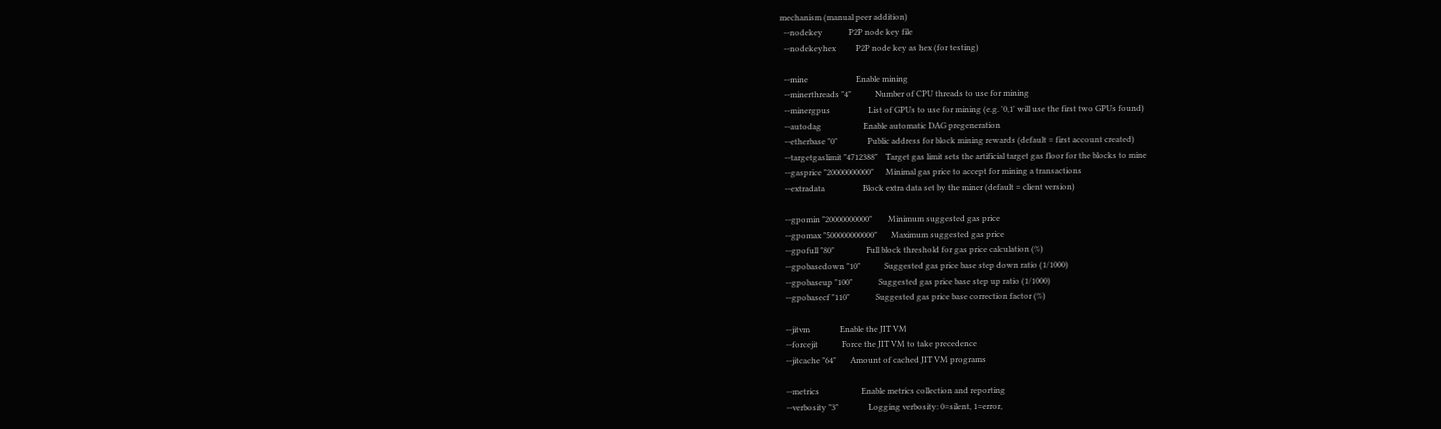mechanism (manual peer addition)
  --nodekey             P2P node key file
  --nodekeyhex          P2P node key as hex (for testing)

  --mine                        Enable mining
  --minerthreads "4"            Number of CPU threads to use for mining
  --minergpus                   List of GPUs to use for mining (e.g. '0,1' will use the first two GPUs found)
  --autodag                     Enable automatic DAG pregeneration
  --etherbase "0"               Public address for block mining rewards (default = first account created)
  --targetgaslimit "4712388"    Target gas limit sets the artificial target gas floor for the blocks to mine
  --gasprice "20000000000"      Minimal gas price to accept for mining a transactions
  --extradata                   Block extra data set by the miner (default = client version)

  --gpomin "20000000000"        Minimum suggested gas price
  --gpomax "500000000000"       Maximum suggested gas price
  --gpofull "80"                Full block threshold for gas price calculation (%)
  --gpobasedown "10"            Suggested gas price base step down ratio (1/1000)
  --gpobaseup "100"             Suggested gas price base step up ratio (1/1000)
  --gpobasecf "110"             Suggested gas price base correction factor (%)

  --jitvm               Enable the JIT VM
  --forcejit            Force the JIT VM to take precedence
  --jitcache "64"       Amount of cached JIT VM programs

  --metrics                     Enable metrics collection and reporting
  --verbosity "3"               Logging verbosity: 0=silent, 1=error,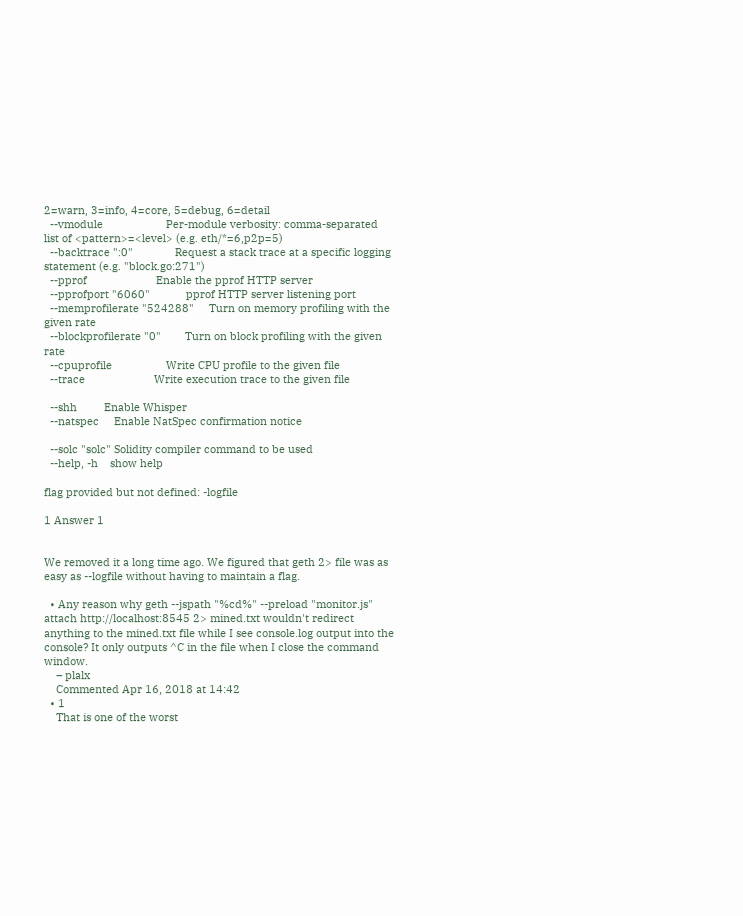2=warn, 3=info, 4=core, 5=debug, 6=detail
  --vmodule                     Per-module verbosity: comma-separated list of <pattern>=<level> (e.g. eth/*=6,p2p=5)
  --backtrace ":0"              Request a stack trace at a specific logging statement (e.g. "block.go:271")
  --pprof                       Enable the pprof HTTP server
  --pprofport "6060"            pprof HTTP server listening port
  --memprofilerate "524288"     Turn on memory profiling with the given rate
  --blockprofilerate "0"        Turn on block profiling with the given rate
  --cpuprofile                  Write CPU profile to the given file
  --trace                       Write execution trace to the given file

  --shh         Enable Whisper
  --natspec     Enable NatSpec confirmation notice

  --solc "solc" Solidity compiler command to be used
  --help, -h    show help

flag provided but not defined: -logfile

1 Answer 1


We removed it a long time ago. We figured that geth 2> file was as easy as --logfile without having to maintain a flag.

  • Any reason why geth --jspath "%cd%" --preload "monitor.js" attach http://localhost:8545 2> mined.txt wouldn't redirect anything to the mined.txt file while I see console.log output into the console? It only outputs ^C in the file when I close the command window.
    – plalx
    Commented Apr 16, 2018 at 14:42
  • 1
    That is one of the worst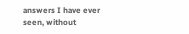answers I have ever seen, without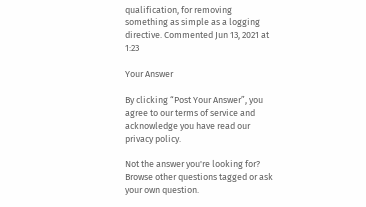qualification, for removing something as simple as a logging directive. Commented Jun 13, 2021 at 1:23

Your Answer

By clicking “Post Your Answer”, you agree to our terms of service and acknowledge you have read our privacy policy.

Not the answer you're looking for? Browse other questions tagged or ask your own question.